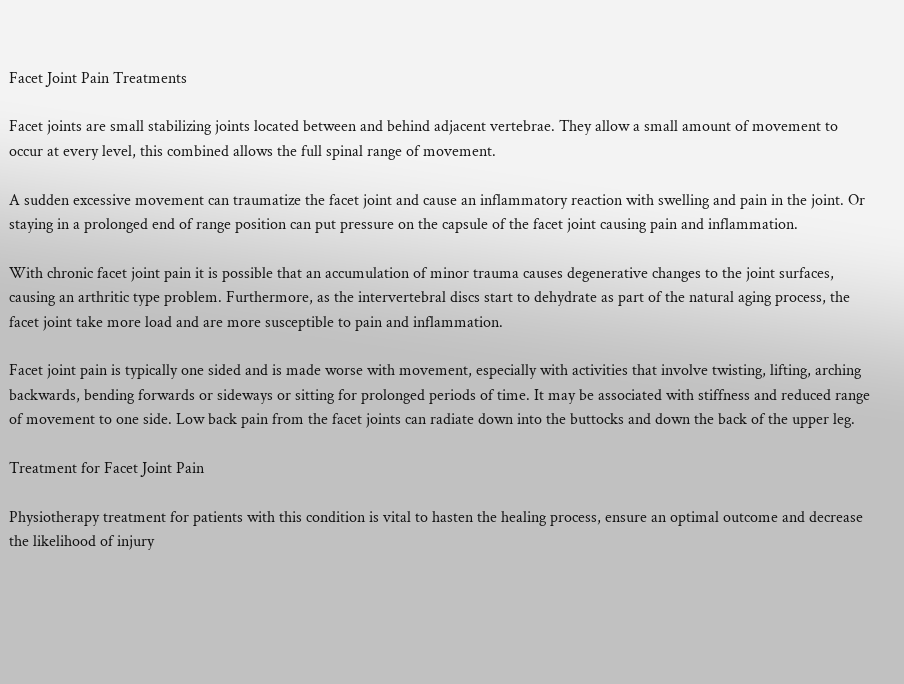Facet Joint Pain Treatments

Facet joints are small stabilizing joints located between and behind adjacent vertebrae. They allow a small amount of movement to occur at every level, this combined allows the full spinal range of movement.

A sudden excessive movement can traumatize the facet joint and cause an inflammatory reaction with swelling and pain in the joint. Or staying in a prolonged end of range position can put pressure on the capsule of the facet joint causing pain and inflammation.

With chronic facet joint pain it is possible that an accumulation of minor trauma causes degenerative changes to the joint surfaces, causing an arthritic type problem. Furthermore, as the intervertebral discs start to dehydrate as part of the natural aging process, the facet joint take more load and are more susceptible to pain and inflammation.

Facet joint pain is typically one sided and is made worse with movement, especially with activities that involve twisting, lifting, arching backwards, bending forwards or sideways or sitting for prolonged periods of time. It may be associated with stiffness and reduced range of movement to one side. Low back pain from the facet joints can radiate down into the buttocks and down the back of the upper leg.

Treatment for Facet Joint Pain

Physiotherapy treatment for patients with this condition is vital to hasten the healing process, ensure an optimal outcome and decrease the likelihood of injury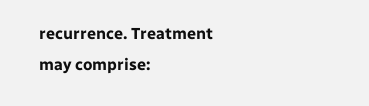recurrence. Treatment may comprise: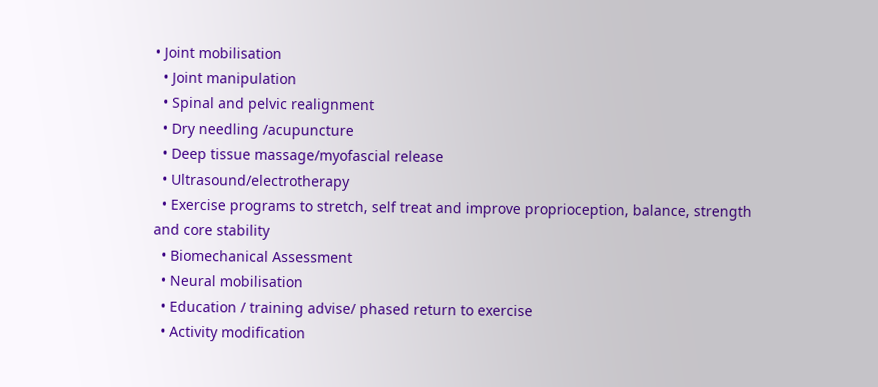• Joint mobilisation
  • Joint manipulation
  • Spinal and pelvic realignment
  • Dry needling /acupuncture
  • Deep tissue massage/myofascial release
  • Ultrasound/electrotherapy
  • Exercise programs to stretch, self treat and improve proprioception, balance, strength and core stability
  • Biomechanical Assessment
  • Neural mobilisation
  • Education / training advise/ phased return to exercise
  • Activity modification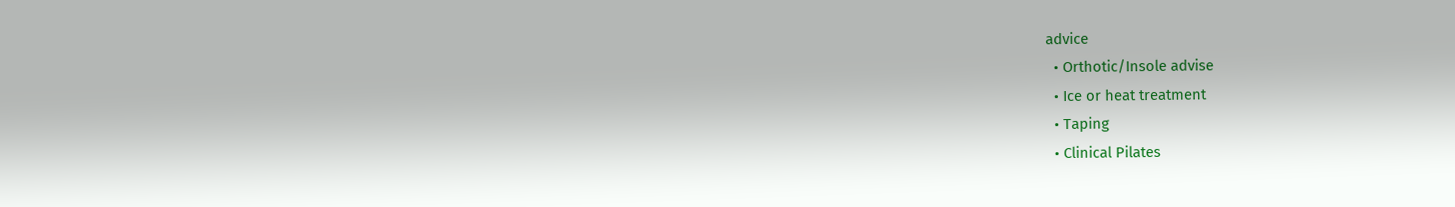advice
  • Orthotic/Insole advise
  • Ice or heat treatment
  • Taping
  • Clinical Pilates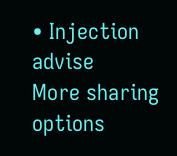• Injection advise
More sharing options